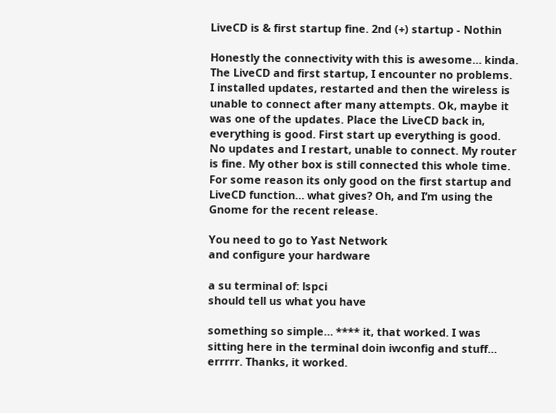LiveCD is & first startup fine. 2nd (+) startup - Nothin

Honestly the connectivity with this is awesome… kinda. The LiveCD and first startup, I encounter no problems. I installed updates, restarted and then the wireless is unable to connect after many attempts. Ok, maybe it was one of the updates. Place the LiveCD back in, everything is good. First start up everything is good. No updates and I restart, unable to connect. My router is fine. My other box is still connected this whole time. For some reason its only good on the first startup and LiveCD function… what gives? Oh, and I’m using the Gnome for the recent release.

You need to go to Yast Network
and configure your hardware

a su terminal of: lspci
should tell us what you have

something so simple… **** it, that worked. I was sitting here in the terminal doin iwconfig and stuff… errrrr. Thanks, it worked.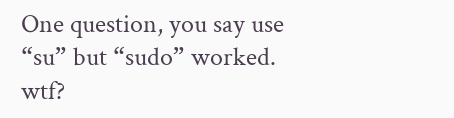One question, you say use “su” but “sudo” worked. wtf?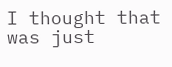I thought that was just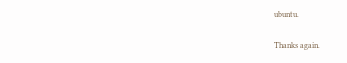ubuntu.

Thanks again.